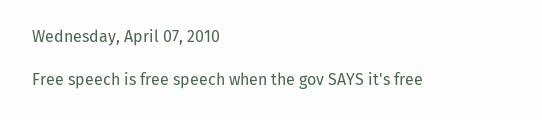Wednesday, April 07, 2010

Free speech is free speech when the gov SAYS it's free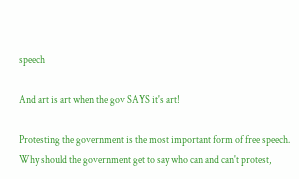speech

And art is art when the gov SAYS it's art!

Protesting the government is the most important form of free speech. Why should the government get to say who can and can't protest,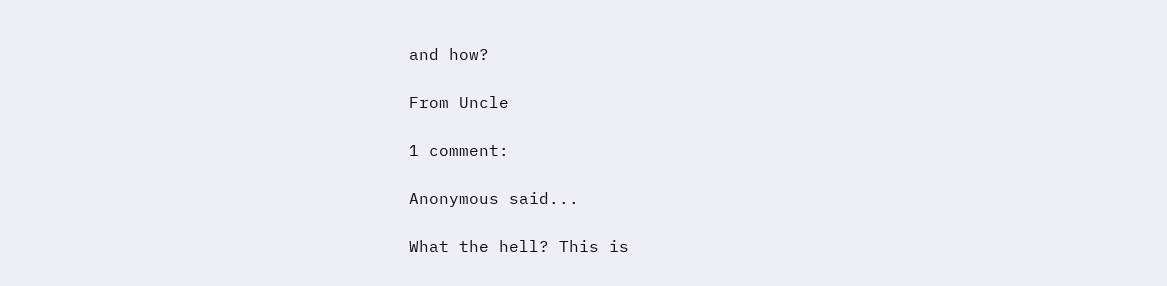and how?

From Uncle

1 comment:

Anonymous said...

What the hell? This is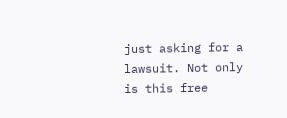just asking for a lawsuit. Not only is this free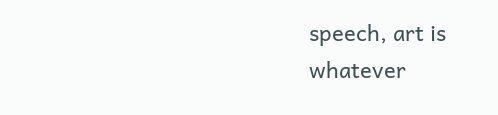speech, art is whatever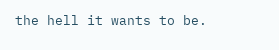the hell it wants to be.